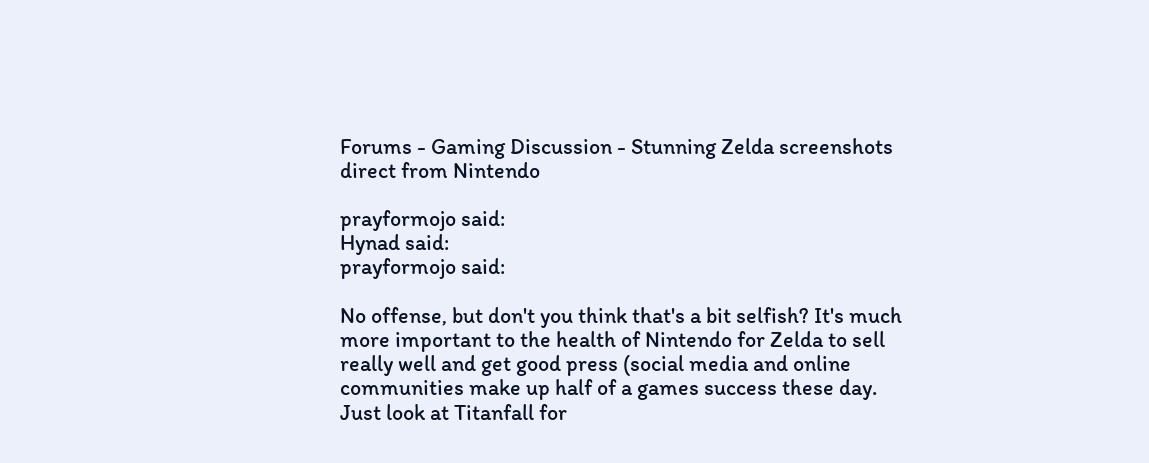Forums - Gaming Discussion - Stunning Zelda screenshots direct from Nintendo

prayformojo said:
Hynad said:
prayformojo said:

No offense, but don't you think that's a bit selfish? It's much more important to the health of Nintendo for Zelda to sell really well and get good press (social media and online communities make up half of a games success these day. Just look at Titanfall for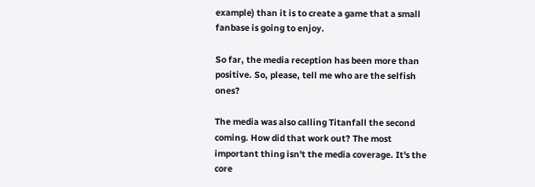example) than it is to create a game that a small fanbase is going to enjoy.

So far, the media reception has been more than positive. So, please, tell me who are the selfish ones?

The media was also calling Titanfall the second coming. How did that work out? The most important thing isn't the media coverage. It's the core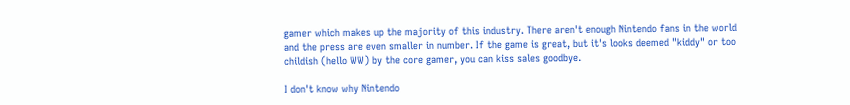gamer which makes up the majority of this industry. There aren't enough Nintendo fans in the world and the press are even smaller in number. If the game is great, but it's looks deemed "kiddy" or too childish (hello WW) by the core gamer, you can kiss sales goodbye.

I don't know why Nintendo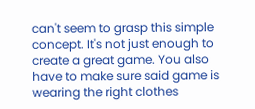can't seem to grasp this simple concept. It's not just enough to create a great game. You also have to make sure said game is wearing the right clothes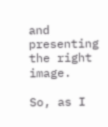and presenting the right image.

So, as I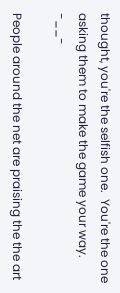thought, you're the selfish one.  You're the one asking them to make the game your way. -__-

People around the net are praising the the art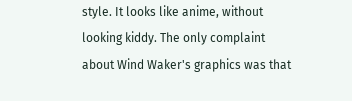style. It looks like anime, without looking kiddy. The only complaint about Wind Waker's graphics was that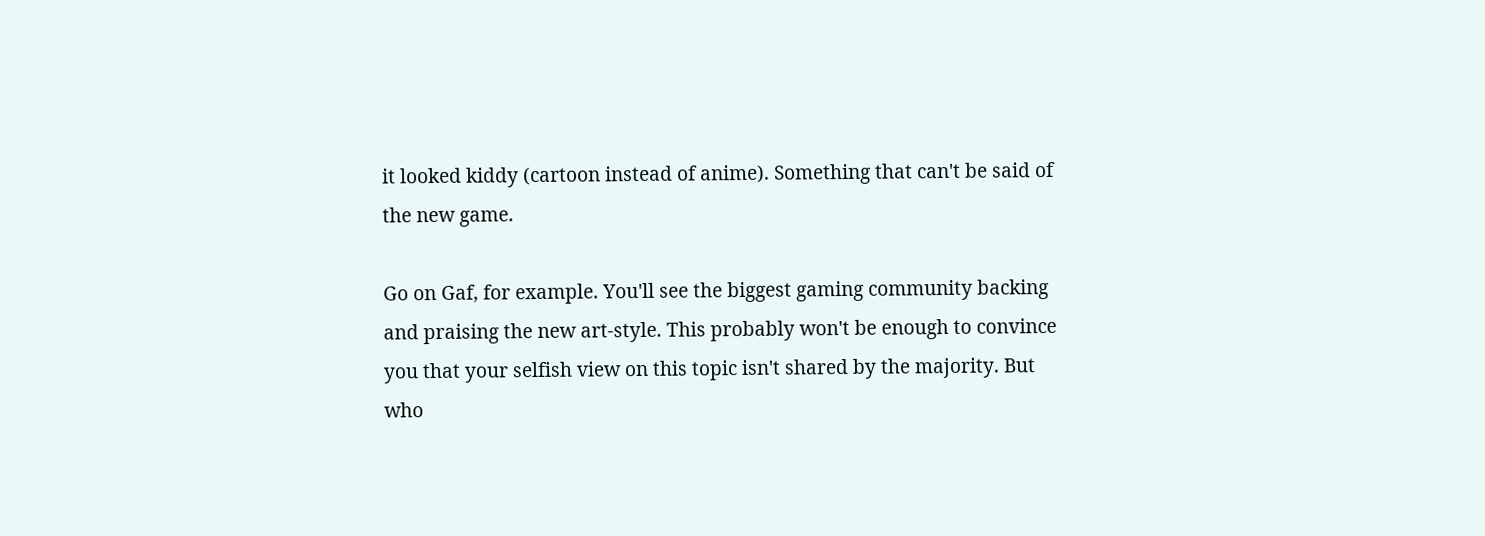it looked kiddy (cartoon instead of anime). Something that can't be said of the new game.

Go on Gaf, for example. You'll see the biggest gaming community backing and praising the new art-style. This probably won't be enough to convince you that your selfish view on this topic isn't shared by the majority. But who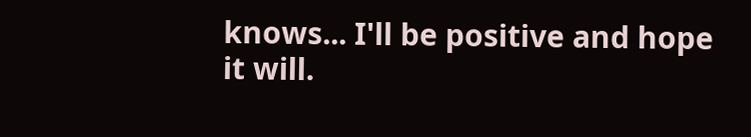knows... I'll be positive and hope it will.